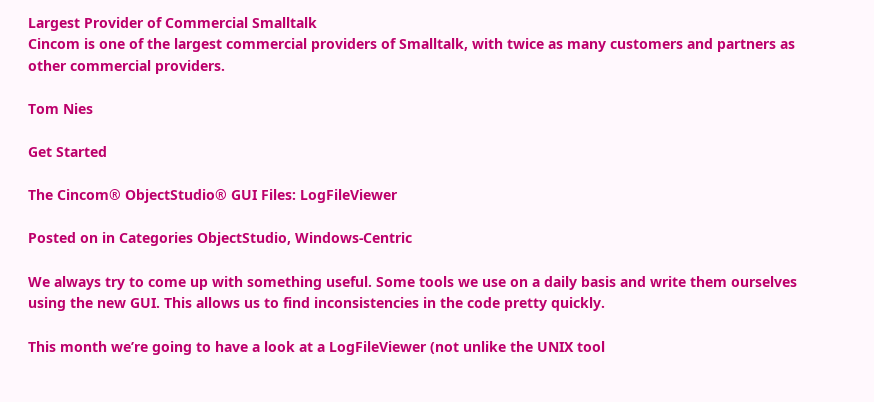Largest Provider of Commercial Smalltalk
Cincom is one of the largest commercial providers of Smalltalk, with twice as many customers and partners as other commercial providers.

Tom Nies

Get Started

The Cincom® ObjectStudio® GUI Files: LogFileViewer

Posted on in Categories ObjectStudio, Windows-Centric

We always try to come up with something useful. Some tools we use on a daily basis and write them ourselves using the new GUI. This allows us to find inconsistencies in the code pretty quickly.

This month we’re going to have a look at a LogFileViewer (not unlike the UNIX tool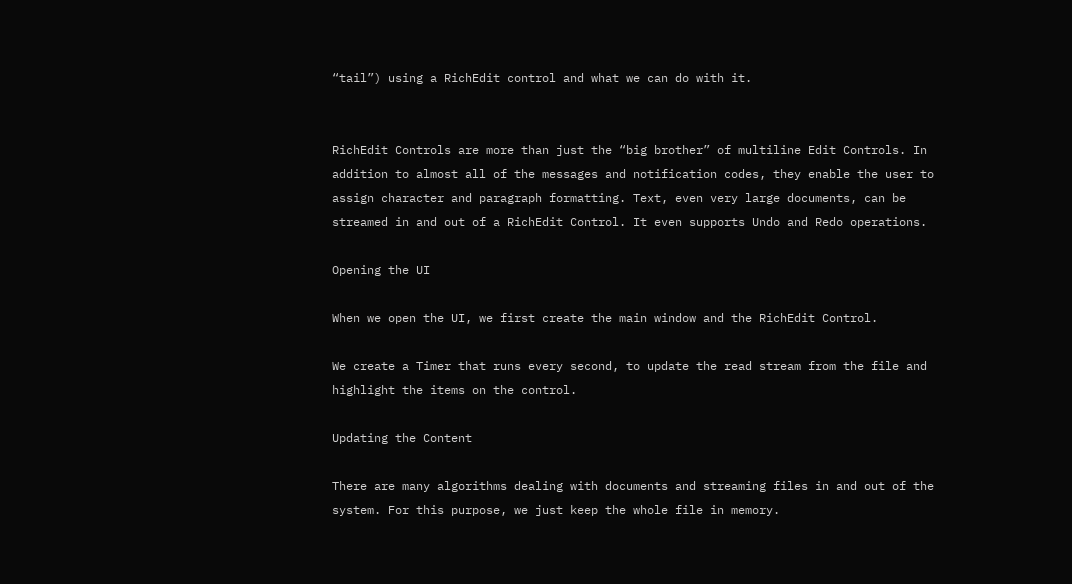“tail”) using a RichEdit control and what we can do with it.


RichEdit Controls are more than just the “big brother” of multiline Edit Controls. In addition to almost all of the messages and notification codes, they enable the user to assign character and paragraph formatting. Text, even very large documents, can be streamed in and out of a RichEdit Control. It even supports Undo and Redo operations.

Opening the UI

When we open the UI, we first create the main window and the RichEdit Control.

We create a Timer that runs every second, to update the read stream from the file and highlight the items on the control.

Updating the Content

There are many algorithms dealing with documents and streaming files in and out of the system. For this purpose, we just keep the whole file in memory.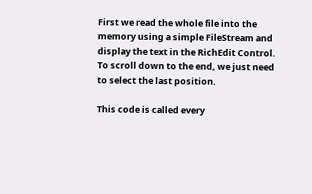First we read the whole file into the memory using a simple FileStream and display the text in the RichEdit Control. To scroll down to the end, we just need to select the last position.

This code is called every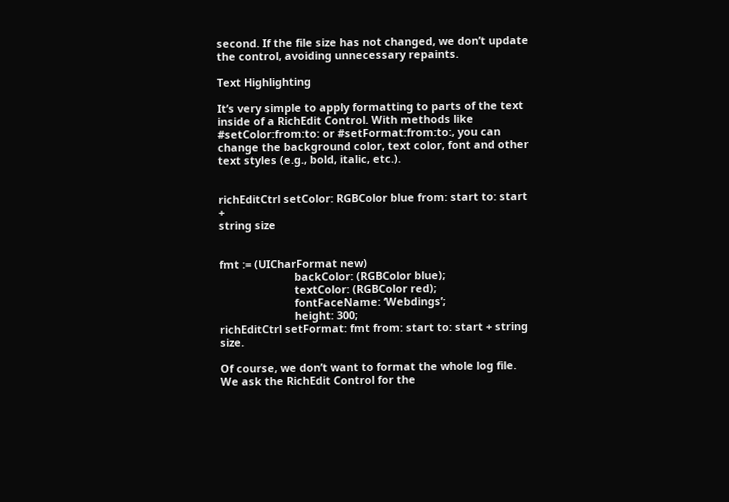second. If the file size has not changed, we don’t update the control, avoiding unnecessary repaints.

Text Highlighting

It’s very simple to apply formatting to parts of the text inside of a RichEdit Control. With methods like #setColor:from:to: or #setFormat:from:to:, you can change the background color, text color, font and other text styles (e.g., bold, italic, etc.).


richEditCtrl setColor: RGBColor blue from: start to: start +
string size


fmt := (UICharFormat new)
                         backColor: (RGBColor blue);
                         textColor: (RGBColor red);
                         fontFaceName: ‘Webdings’;
                         height: 300;
richEditCtrl setFormat: fmt from: start to: start + string size.

Of course, we don’t want to format the whole log file. We ask the RichEdit Control for the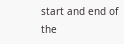start and end of the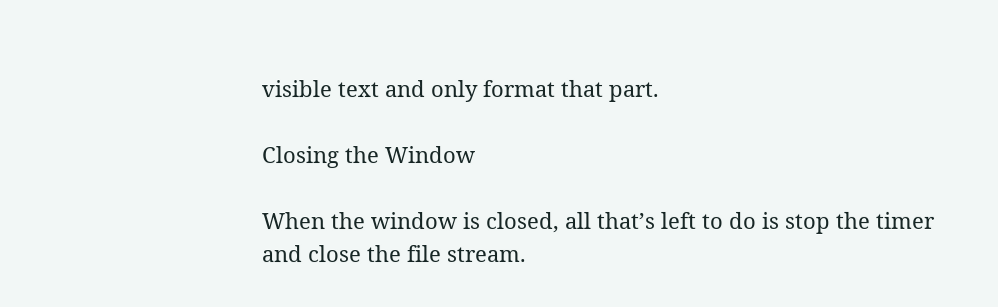visible text and only format that part.

Closing the Window

When the window is closed, all that’s left to do is stop the timer and close the file stream.